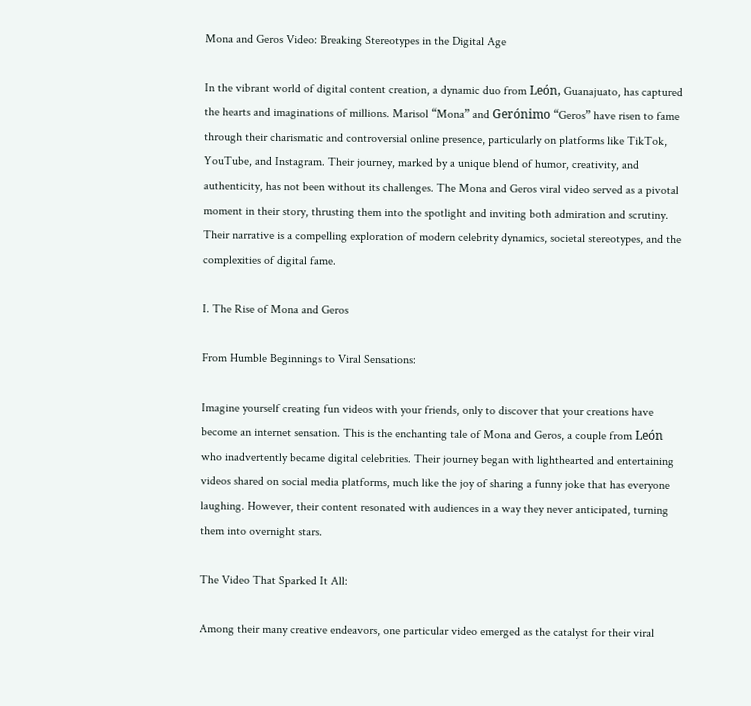Mona and Geros Video: Breaking Stereotypes in the Digital Age

In the vibrant world of digital content creation, a dynamic duo from León, Guanajuato, has captured the hearts and imaginations of millions. Marisol “Mona” and Gerónimo “Geros” have risen to fame through their charismatic and controversial online presence, particularly on platforms like TikTok, YouTube, and Instagram. Their journey, marked by a unique blend of humor, creativity, and authenticity, has not been without its challenges. The Mona and Geros viral video served as a pivotal moment in their story, thrusting them into the spotlight and inviting both admiration and scrutiny. Their narrative is a compelling exploration of modern celebrity dynamics, societal stereotypes, and the complexities of digital fame.

I. The Rise of Mona and Geros

From Humble Beginnings to Viral Sensations:

Imagine yourself creating fun videos with your friends, only to discover that your creations have become an internet sensation. This is the enchanting tale of Mona and Geros, a couple from León who inadvertently became digital celebrities. Their journey began with lighthearted and entertaining videos shared on social media platforms, much like the joy of sharing a funny joke that has everyone laughing. However, their content resonated with audiences in a way they never anticipated, turning them into overnight stars.

The Video That Sparked It All:

Among their many creative endeavors, one particular video emerged as the catalyst for their viral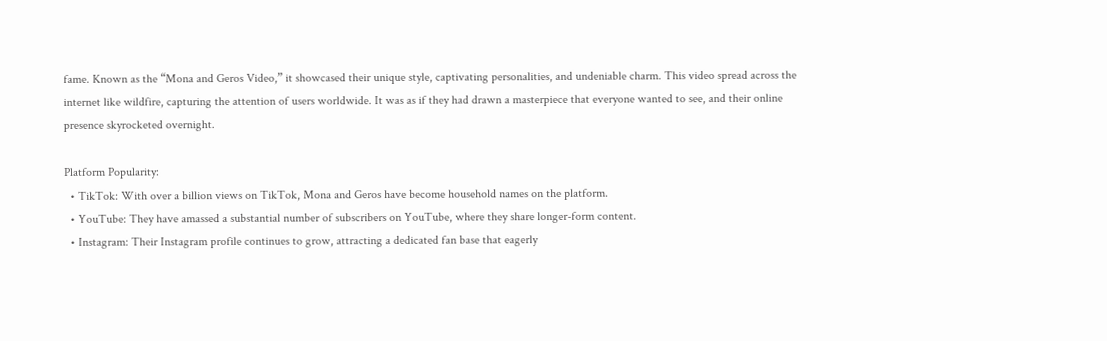fame. Known as the “Mona and Geros Video,” it showcased their unique style, captivating personalities, and undeniable charm. This video spread across the internet like wildfire, capturing the attention of users worldwide. It was as if they had drawn a masterpiece that everyone wanted to see, and their online presence skyrocketed overnight.

Platform Popularity:
  • TikTok: With over a billion views on TikTok, Mona and Geros have become household names on the platform.
  • YouTube: They have amassed a substantial number of subscribers on YouTube, where they share longer-form content.
  • Instagram: Their Instagram profile continues to grow, attracting a dedicated fan base that eagerly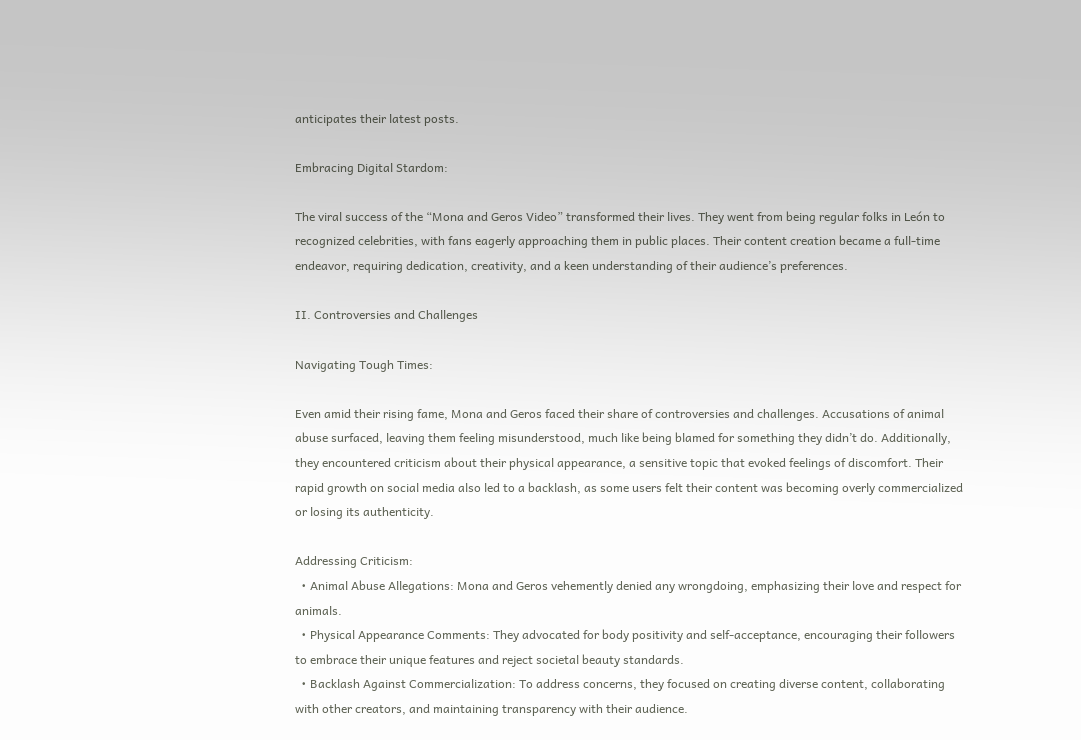anticipates their latest posts.

Embracing Digital Stardom:

The viral success of the “Mona and Geros Video” transformed their lives. They went from being regular folks in León to recognized celebrities, with fans eagerly approaching them in public places. Their content creation became a full-time endeavor, requiring dedication, creativity, and a keen understanding of their audience’s preferences.

II. Controversies and Challenges

Navigating Tough Times:

Even amid their rising fame, Mona and Geros faced their share of controversies and challenges. Accusations of animal abuse surfaced, leaving them feeling misunderstood, much like being blamed for something they didn’t do. Additionally, they encountered criticism about their physical appearance, a sensitive topic that evoked feelings of discomfort. Their rapid growth on social media also led to a backlash, as some users felt their content was becoming overly commercialized or losing its authenticity.

Addressing Criticism:
  • Animal Abuse Allegations: Mona and Geros vehemently denied any wrongdoing, emphasizing their love and respect for animals.
  • Physical Appearance Comments: They advocated for body positivity and self-acceptance, encouraging their followers to embrace their unique features and reject societal beauty standards.
  • Backlash Against Commercialization: To address concerns, they focused on creating diverse content, collaborating with other creators, and maintaining transparency with their audience.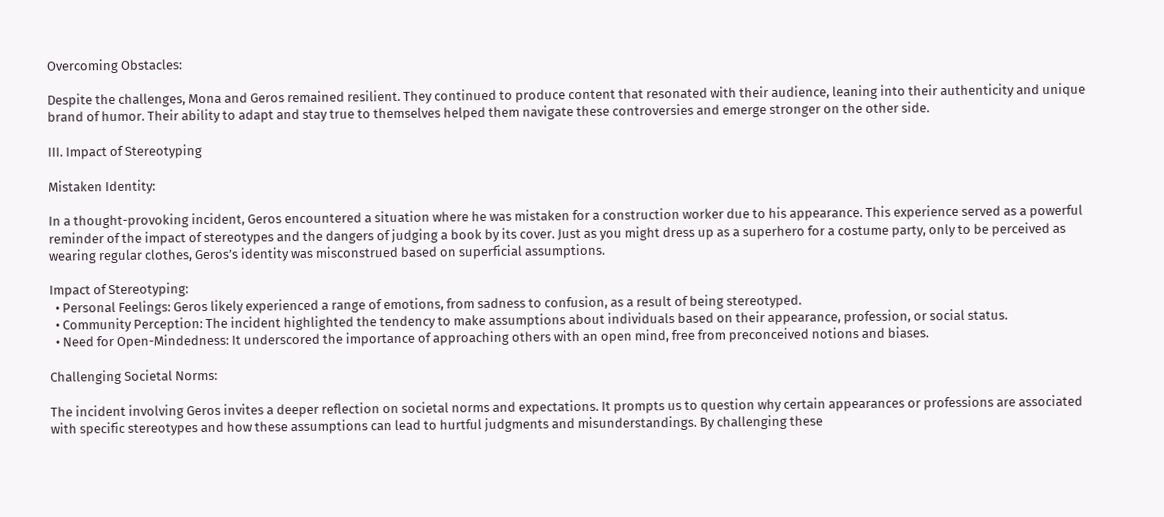Overcoming Obstacles:

Despite the challenges, Mona and Geros remained resilient. They continued to produce content that resonated with their audience, leaning into their authenticity and unique brand of humor. Their ability to adapt and stay true to themselves helped them navigate these controversies and emerge stronger on the other side.

III. Impact of Stereotyping

Mistaken Identity:

In a thought-provoking incident, Geros encountered a situation where he was mistaken for a construction worker due to his appearance. This experience served as a powerful reminder of the impact of stereotypes and the dangers of judging a book by its cover. Just as you might dress up as a superhero for a costume party, only to be perceived as wearing regular clothes, Geros’s identity was misconstrued based on superficial assumptions.

Impact of Stereotyping:
  • Personal Feelings: Geros likely experienced a range of emotions, from sadness to confusion, as a result of being stereotyped.
  • Community Perception: The incident highlighted the tendency to make assumptions about individuals based on their appearance, profession, or social status.
  • Need for Open-Mindedness: It underscored the importance of approaching others with an open mind, free from preconceived notions and biases.

Challenging Societal Norms:

The incident involving Geros invites a deeper reflection on societal norms and expectations. It prompts us to question why certain appearances or professions are associated with specific stereotypes and how these assumptions can lead to hurtful judgments and misunderstandings. By challenging these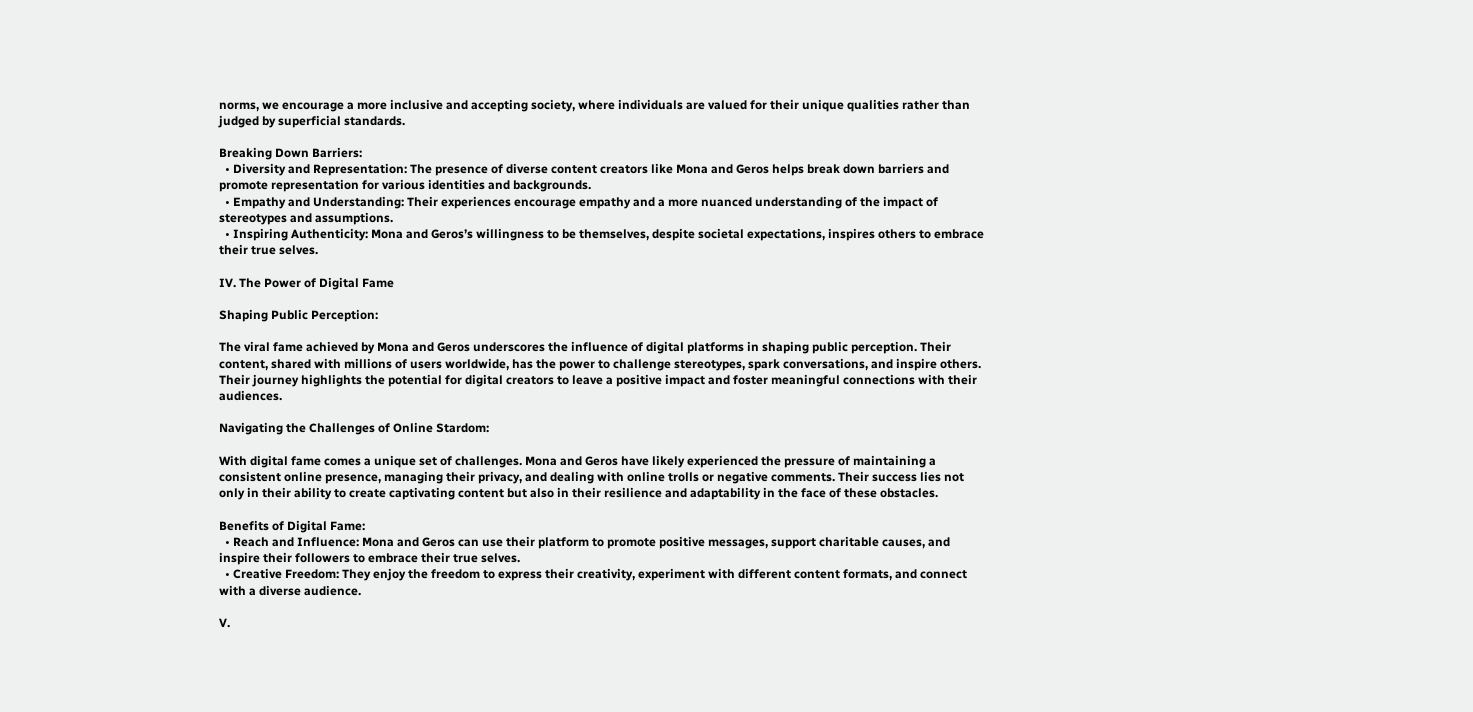norms, we encourage a more inclusive and accepting society, where individuals are valued for their unique qualities rather than judged by superficial standards.

Breaking Down Barriers:
  • Diversity and Representation: The presence of diverse content creators like Mona and Geros helps break down barriers and promote representation for various identities and backgrounds.
  • Empathy and Understanding: Their experiences encourage empathy and a more nuanced understanding of the impact of stereotypes and assumptions.
  • Inspiring Authenticity: Mona and Geros’s willingness to be themselves, despite societal expectations, inspires others to embrace their true selves.

IV. The Power of Digital Fame

Shaping Public Perception:

The viral fame achieved by Mona and Geros underscores the influence of digital platforms in shaping public perception. Their content, shared with millions of users worldwide, has the power to challenge stereotypes, spark conversations, and inspire others. Their journey highlights the potential for digital creators to leave a positive impact and foster meaningful connections with their audiences.

Navigating the Challenges of Online Stardom:

With digital fame comes a unique set of challenges. Mona and Geros have likely experienced the pressure of maintaining a consistent online presence, managing their privacy, and dealing with online trolls or negative comments. Their success lies not only in their ability to create captivating content but also in their resilience and adaptability in the face of these obstacles.

Benefits of Digital Fame:
  • Reach and Influence: Mona and Geros can use their platform to promote positive messages, support charitable causes, and inspire their followers to embrace their true selves.
  • Creative Freedom: They enjoy the freedom to express their creativity, experiment with different content formats, and connect with a diverse audience.

V.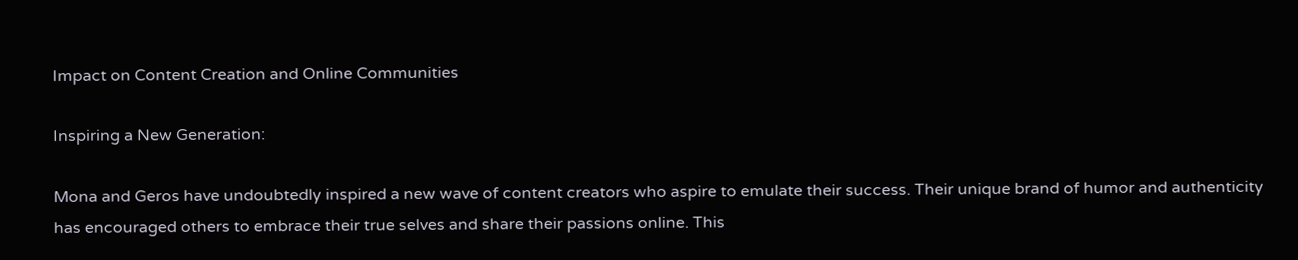Impact on Content Creation and Online Communities

Inspiring a New Generation:

Mona and Geros have undoubtedly inspired a new wave of content creators who aspire to emulate their success. Their unique brand of humor and authenticity has encouraged others to embrace their true selves and share their passions online. This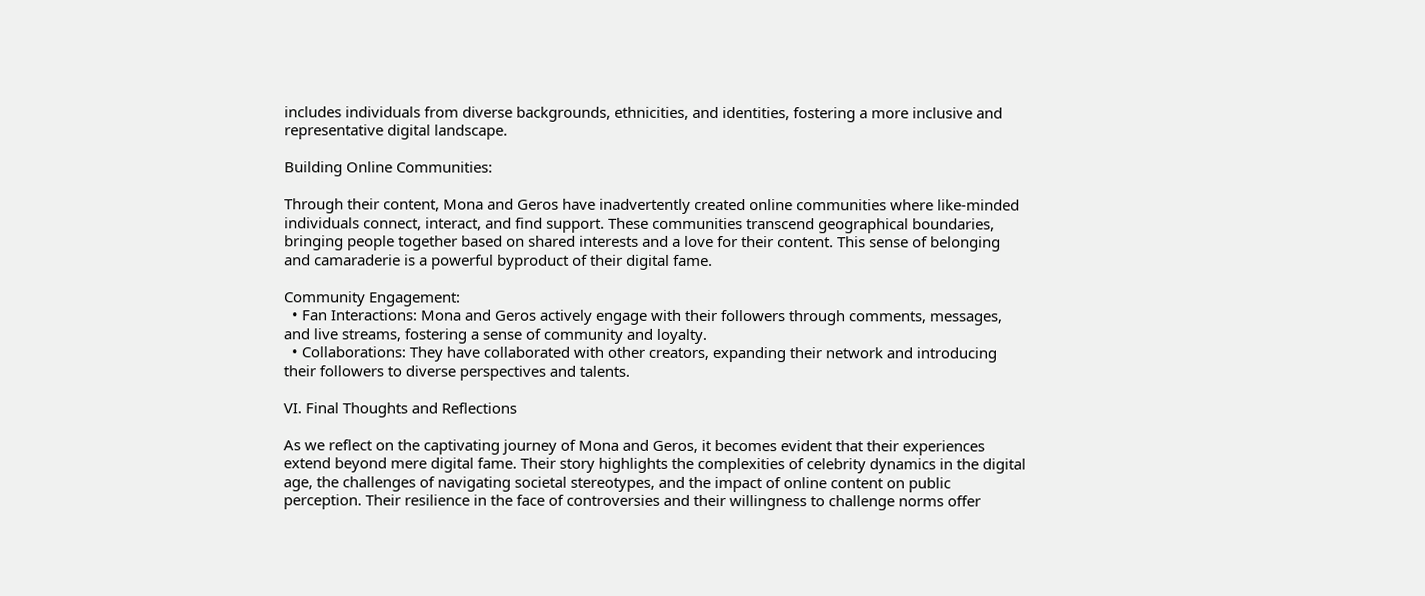includes individuals from diverse backgrounds, ethnicities, and identities, fostering a more inclusive and representative digital landscape.

Building Online Communities:

Through their content, Mona and Geros have inadvertently created online communities where like-minded individuals connect, interact, and find support. These communities transcend geographical boundaries, bringing people together based on shared interests and a love for their content. This sense of belonging and camaraderie is a powerful byproduct of their digital fame.

Community Engagement:
  • Fan Interactions: Mona and Geros actively engage with their followers through comments, messages, and live streams, fostering a sense of community and loyalty.
  • Collaborations: They have collaborated with other creators, expanding their network and introducing their followers to diverse perspectives and talents.

VI. Final Thoughts and Reflections

As we reflect on the captivating journey of Mona and Geros, it becomes evident that their experiences extend beyond mere digital fame. Their story highlights the complexities of celebrity dynamics in the digital age, the challenges of navigating societal stereotypes, and the impact of online content on public perception. Their resilience in the face of controversies and their willingness to challenge norms offer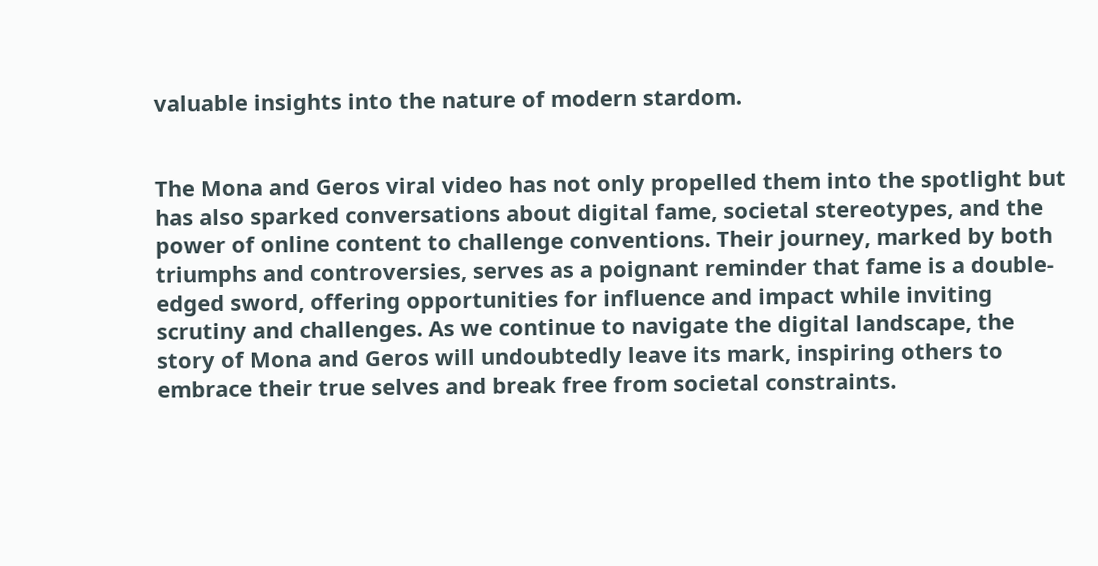valuable insights into the nature of modern stardom.


The Mona and Geros viral video has not only propelled them into the spotlight but has also sparked conversations about digital fame, societal stereotypes, and the power of online content to challenge conventions. Their journey, marked by both triumphs and controversies, serves as a poignant reminder that fame is a double-edged sword, offering opportunities for influence and impact while inviting scrutiny and challenges. As we continue to navigate the digital landscape, the story of Mona and Geros will undoubtedly leave its mark, inspiring others to embrace their true selves and break free from societal constraints.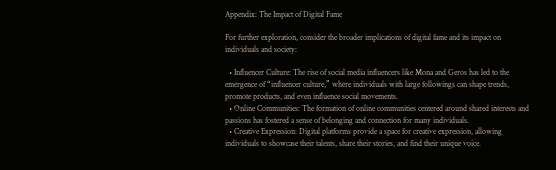Appendix: The Impact of Digital Fame

For further exploration, consider the broader implications of digital fame and its impact on individuals and society:

  • Influencer Culture: The rise of social media influencers like Mona and Geros has led to the emergence of “influencer culture,” where individuals with large followings can shape trends, promote products, and even influence social movements.
  • Online Communities: The formation of online communities centered around shared interests and passions has fostered a sense of belonging and connection for many individuals.
  • Creative Expression: Digital platforms provide a space for creative expression, allowing individuals to showcase their talents, share their stories, and find their unique voice.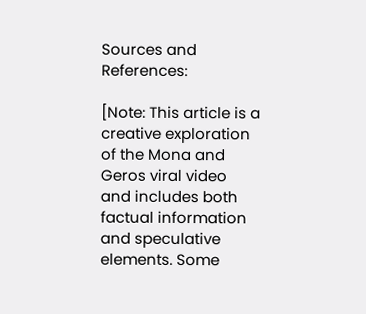Sources and References:

[Note: This article is a creative exploration of the Mona and Geros viral video and includes both factual information and speculative elements. Some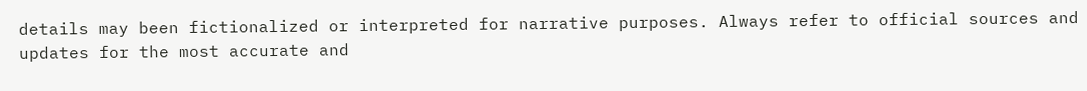details may been fictionalized or interpreted for narrative purposes. Always refer to official sources and updates for the most accurate and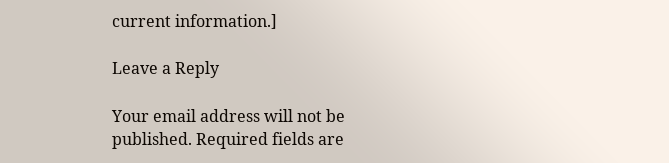current information.]

Leave a Reply

Your email address will not be published. Required fields are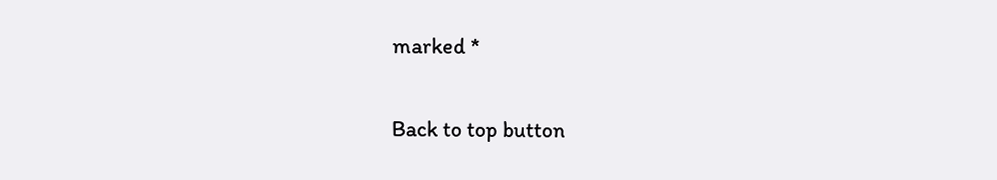marked *

Back to top button